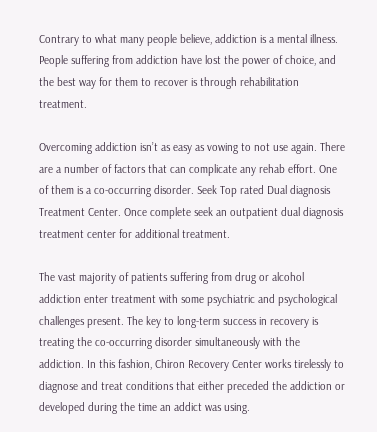Contrary to what many people believe, addiction is a mental illness. People suffering from addiction have lost the power of choice, and the best way for them to recover is through rehabilitation treatment.

Overcoming addiction isn’t as easy as vowing to not use again. There are a number of factors that can complicate any rehab effort. One of them is a co-occurring disorder. Seek Top rated Dual diagnosis Treatment Center. Once complete seek an outpatient dual diagnosis treatment center for additional treatment.

The vast majority of patients suffering from drug or alcohol addiction enter treatment with some psychiatric and psychological challenges present. The key to long-term success in recovery is treating the co-occurring disorder simultaneously with the addiction. In this fashion, Chiron Recovery Center works tirelessly to diagnose and treat conditions that either preceded the addiction or developed during the time an addict was using.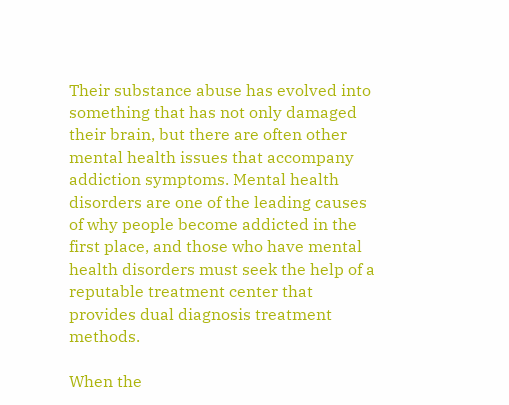Their substance abuse has evolved into something that has not only damaged their brain, but there are often other mental health issues that accompany addiction symptoms. Mental health disorders are one of the leading causes of why people become addicted in the first place, and those who have mental health disorders must seek the help of a reputable treatment center that provides dual diagnosis treatment methods.

When the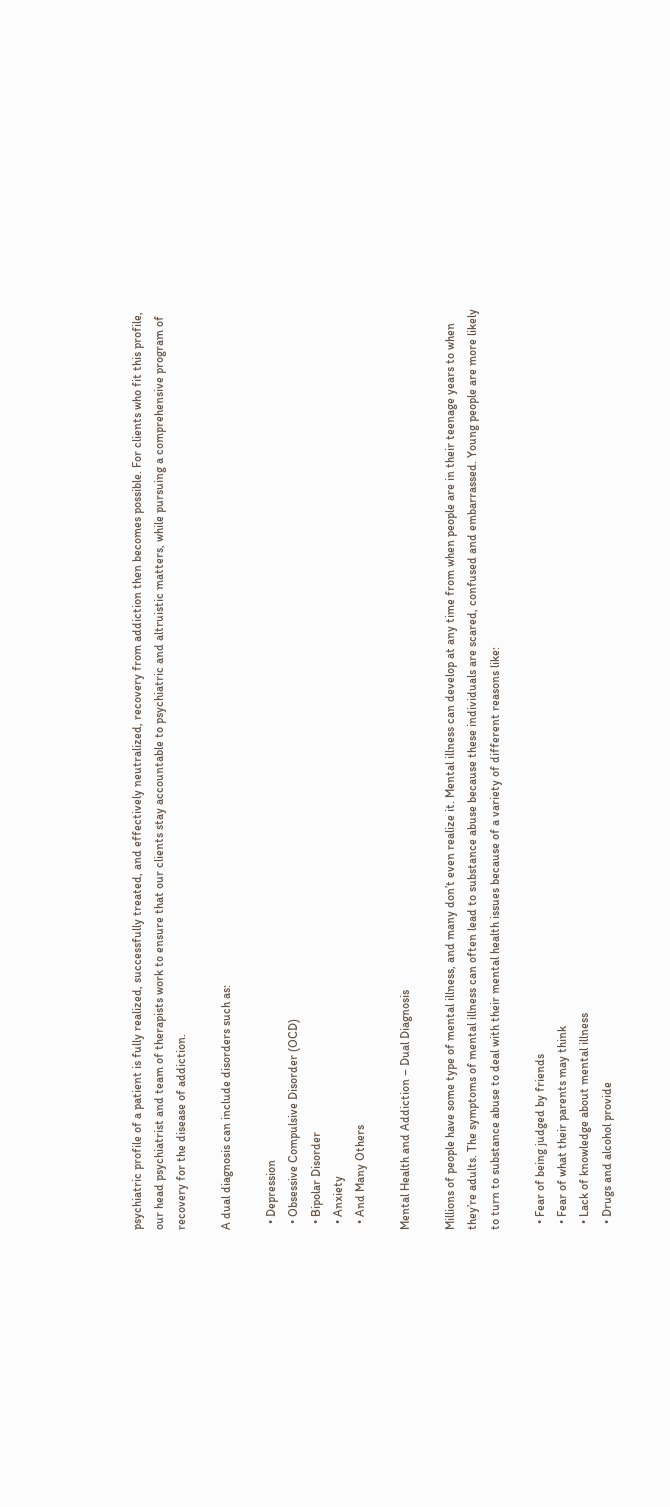psychiatric profile of a patient is fully realized, successfully treated, and effectively neutralized, recovery from addiction then becomes possible. For clients who fit this profile, our head psychiatrist and team of therapists work to ensure that our clients stay accountable to psychiatric and altruistic matters, while pursuing a comprehensive program of recovery for the disease of addiction.

A dual diagnosis can include disorders such as:

  • Depression
  • Obsessive Compulsive Disorder (OCD)
  • Bipolar Disorder
  • Anxiety
  • And Many Others

Mental Health and Addiction – Dual Diagnosis

Millions of people have some type of mental illness, and many don’t even realize it. Mental illness can develop at any time from when people are in their teenage years to when they’re adults. The symptoms of mental illness can often lead to substance abuse because these individuals are scared, confused and embarrassed. Young people are more likely to turn to substance abuse to deal with their mental health issues because of a variety of different reasons like:

  • Fear of being judged by friends
  • Fear of what their parents may think
  • Lack of knowledge about mental illness
  • Drugs and alcohol provide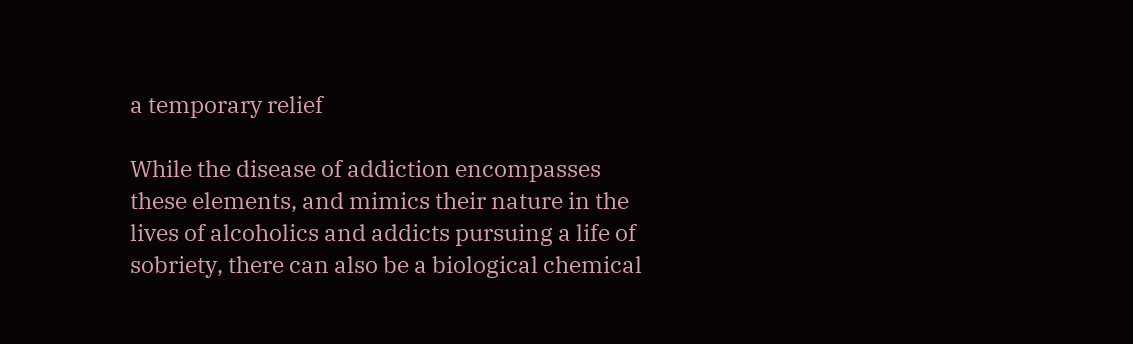a temporary relief

While the disease of addiction encompasses these elements, and mimics their nature in the lives of alcoholics and addicts pursuing a life of sobriety, there can also be a biological chemical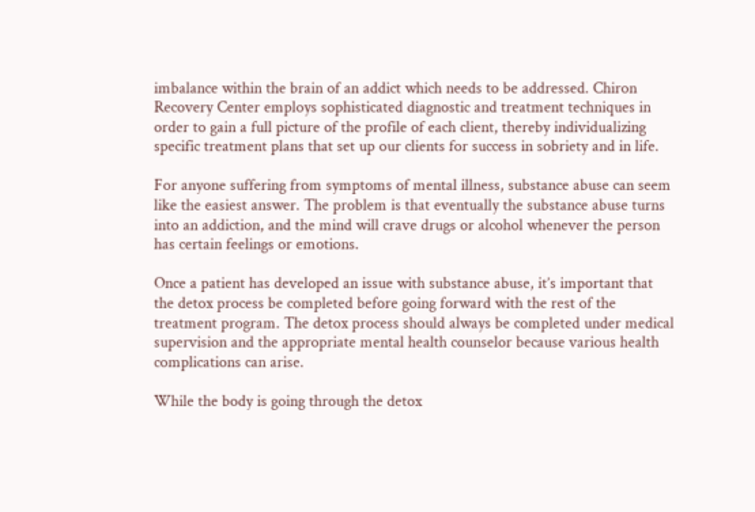imbalance within the brain of an addict which needs to be addressed. Chiron Recovery Center employs sophisticated diagnostic and treatment techniques in order to gain a full picture of the profile of each client, thereby individualizing specific treatment plans that set up our clients for success in sobriety and in life.

For anyone suffering from symptoms of mental illness, substance abuse can seem like the easiest answer. The problem is that eventually the substance abuse turns into an addiction, and the mind will crave drugs or alcohol whenever the person has certain feelings or emotions.

Once a patient has developed an issue with substance abuse, it’s important that the detox process be completed before going forward with the rest of the treatment program. The detox process should always be completed under medical supervision and the appropriate mental health counselor because various health complications can arise.

While the body is going through the detox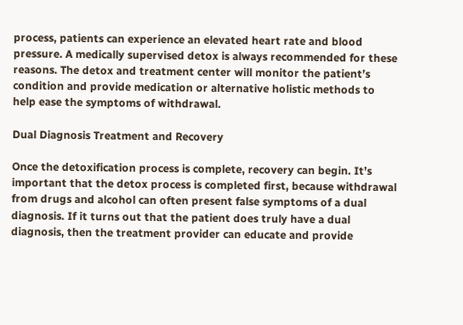process, patients can experience an elevated heart rate and blood pressure. A medically supervised detox is always recommended for these reasons. The detox and treatment center will monitor the patient’s condition and provide medication or alternative holistic methods to help ease the symptoms of withdrawal.

Dual Diagnosis Treatment and Recovery

Once the detoxification process is complete, recovery can begin. It’s important that the detox process is completed first, because withdrawal from drugs and alcohol can often present false symptoms of a dual diagnosis. If it turns out that the patient does truly have a dual diagnosis, then the treatment provider can educate and provide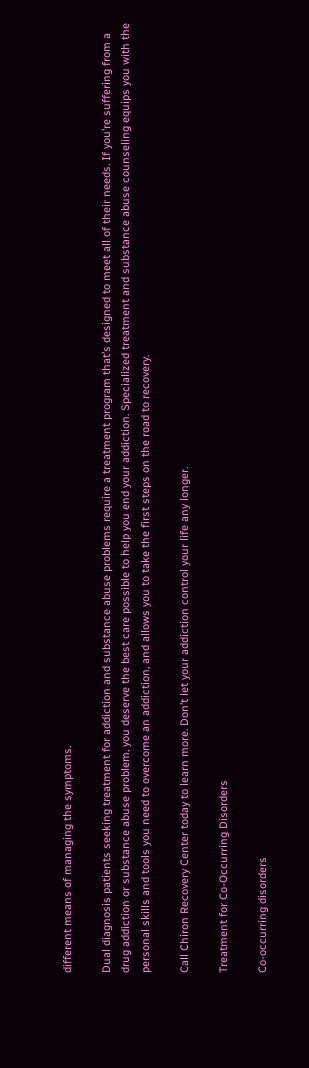different means of managing the symptoms.

Dual diagnosis patients seeking treatment for addiction and substance abuse problems require a treatment program that’s designed to meet all of their needs. If you’re suffering from a drug addiction or substance abuse problem, you deserve the best care possible to help you end your addiction. Specialized treatment and substance abuse counseling equips you with the personal skills and tools you need to overcome an addiction, and allows you to take the first steps on the road to recovery.

Call Chiron Recovery Center today to learn more. Don’t let your addiction control your life any longer.

Treatment for Co-Occurring Disorders

Co-occurring disorders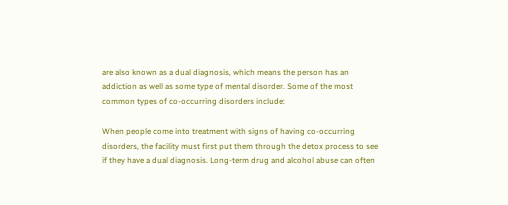are also known as a dual diagnosis, which means the person has an addiction as well as some type of mental disorder. Some of the most common types of co-occurring disorders include:

When people come into treatment with signs of having co-occurring disorders, the facility must first put them through the detox process to see if they have a dual diagnosis. Long-term drug and alcohol abuse can often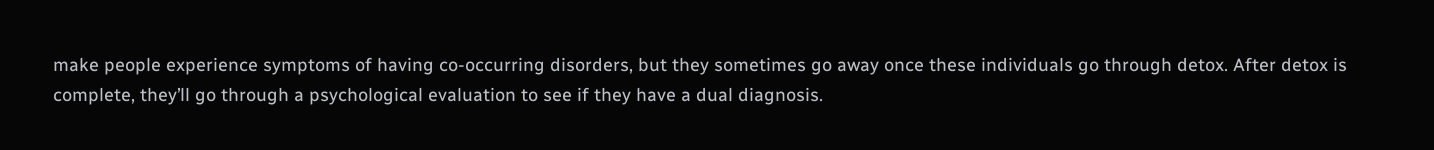make people experience symptoms of having co-occurring disorders, but they sometimes go away once these individuals go through detox. After detox is complete, they’ll go through a psychological evaluation to see if they have a dual diagnosis.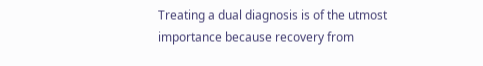Treating a dual diagnosis is of the utmost importance because recovery from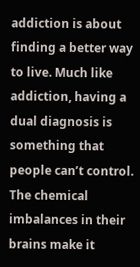addiction is about finding a better way to live. Much like addiction, having a dual diagnosis is something that people can’t control. The chemical imbalances in their brains make it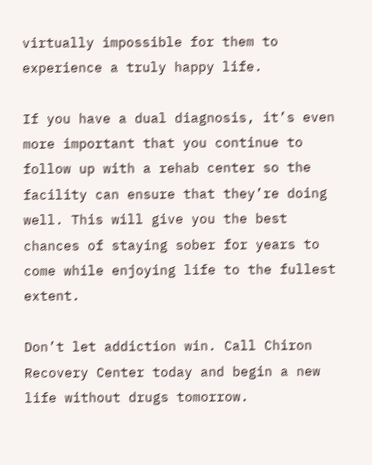virtually impossible for them to experience a truly happy life.

If you have a dual diagnosis, it’s even more important that you continue to follow up with a rehab center so the facility can ensure that they’re doing well. This will give you the best chances of staying sober for years to come while enjoying life to the fullest extent.

Don’t let addiction win. Call Chiron Recovery Center today and begin a new life without drugs tomorrow.